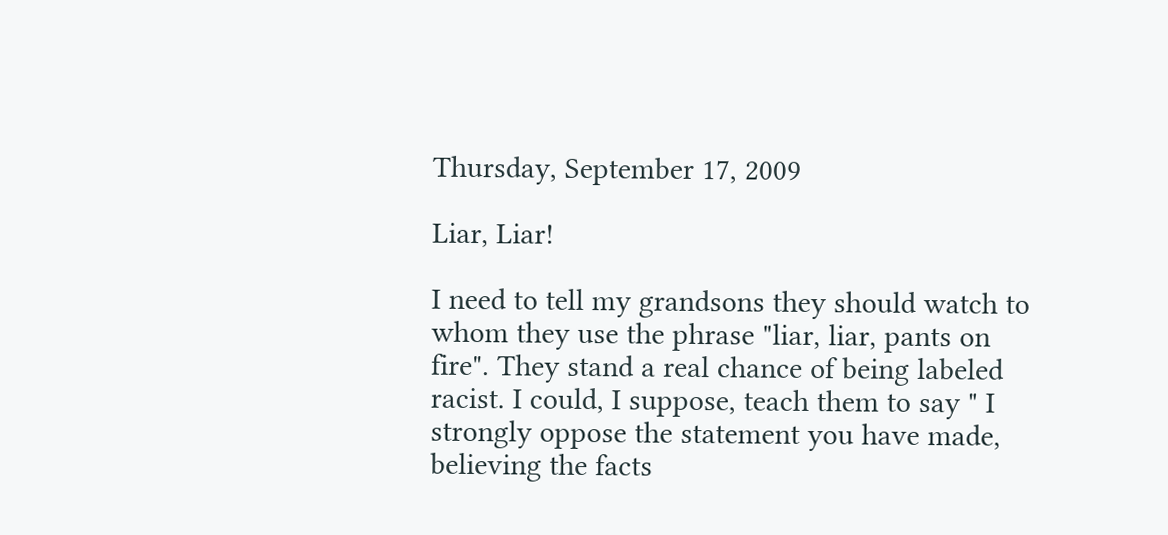Thursday, September 17, 2009

Liar, Liar!

I need to tell my grandsons they should watch to whom they use the phrase "liar, liar, pants on fire". They stand a real chance of being labeled racist. I could, I suppose, teach them to say " I strongly oppose the statement you have made, believing the facts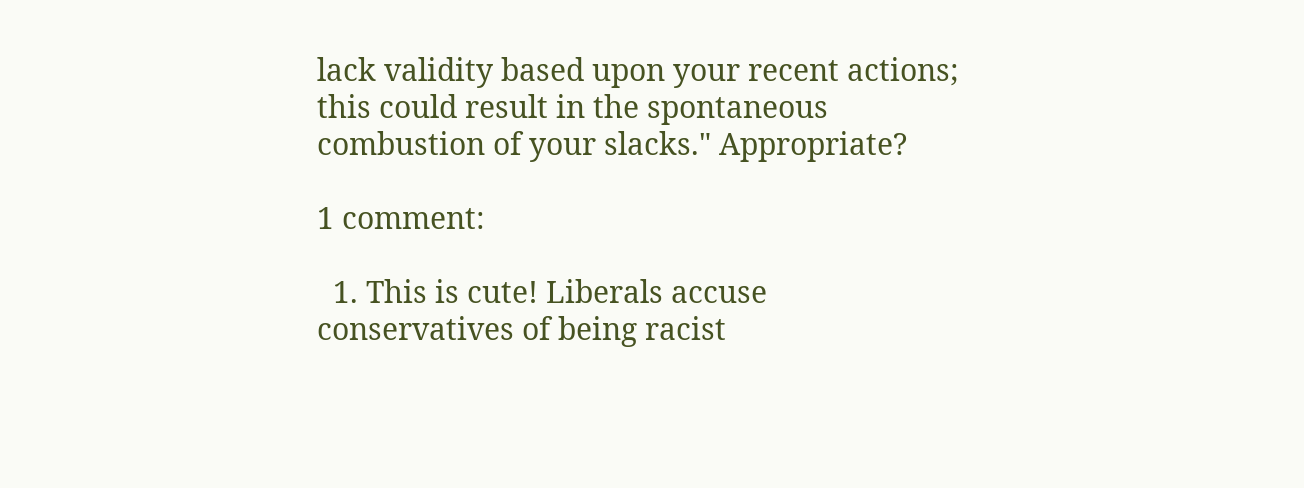lack validity based upon your recent actions; this could result in the spontaneous combustion of your slacks." Appropriate?

1 comment:

  1. This is cute! Liberals accuse conservatives of being racist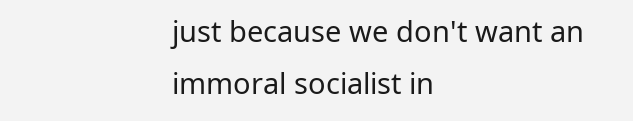just because we don't want an immoral socialist in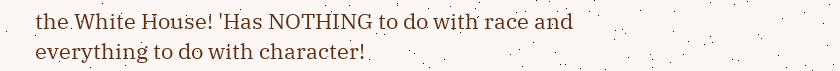the White House! 'Has NOTHING to do with race and everything to do with character!